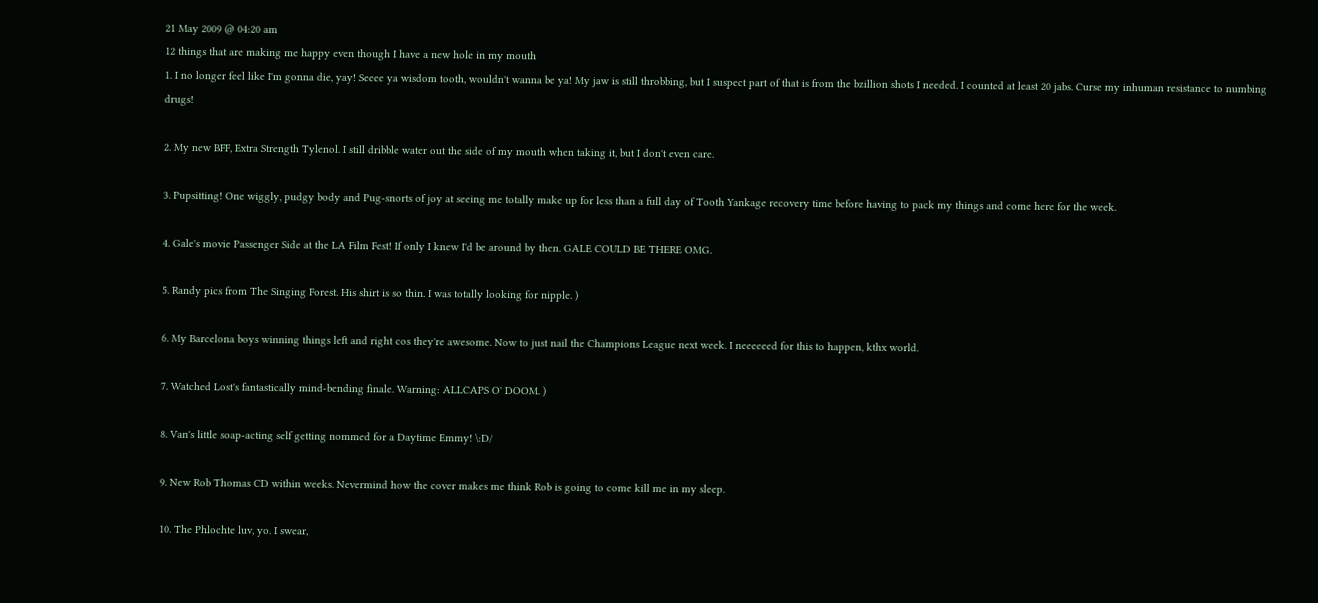21 May 2009 @ 04:20 am
12 things that are making me happy even though I have a new hole in my mouth
1. I no longer feel like I'm gonna die, yay! Seeee ya wisdom tooth, wouldn't wanna be ya! My jaw is still throbbing, but I suspect part of that is from the bzillion shots I needed. I counted at least 20 jabs. Curse my inhuman resistance to numbing drugs!

2. My new BFF, Extra Strength Tylenol. I still dribble water out the side of my mouth when taking it, but I don't even care.

3. Pupsitting! One wiggly, pudgy body and Pug-snorts of joy at seeing me totally make up for less than a full day of Tooth Yankage recovery time before having to pack my things and come here for the week.

4. Gale's movie Passenger Side at the LA Film Fest! If only I knew I'd be around by then. GALE COULD BE THERE OMG.

5. Randy pics from The Singing Forest. His shirt is so thin. I was totally looking for nipple. )

6. My Barcelona boys winning things left and right cos they're awesome. Now to just nail the Champions League next week. I neeeeeed for this to happen, kthx world.

7. Watched Lost's fantastically mind-bending finale. Warning: ALLCAPS O' DOOM. )

8. Van's little soap-acting self getting nommed for a Daytime Emmy! \:D/

9. New Rob Thomas CD within weeks. Nevermind how the cover makes me think Rob is going to come kill me in my sleep.

10. The Phlochte luv, yo. I swear,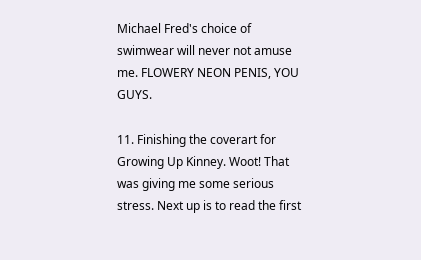Michael Fred's choice of swimwear will never not amuse me. FLOWERY NEON PENIS, YOU GUYS.

11. Finishing the coverart for Growing Up Kinney. Woot! That was giving me some serious stress. Next up is to read the first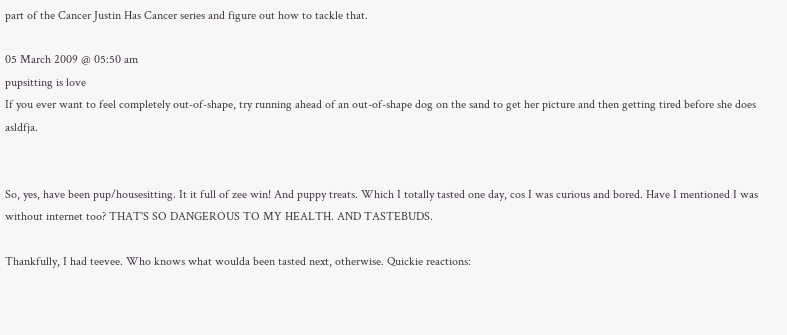part of the Cancer Justin Has Cancer series and figure out how to tackle that.

05 March 2009 @ 05:50 am
pupsitting is love
If you ever want to feel completely out-of-shape, try running ahead of an out-of-shape dog on the sand to get her picture and then getting tired before she does asldfja.


So, yes, have been pup/housesitting. It it full of zee win! And puppy treats. Which I totally tasted one day, cos I was curious and bored. Have I mentioned I was without internet too? THAT'S SO DANGEROUS TO MY HEALTH. AND TASTEBUDS.

Thankfully, I had teevee. Who knows what woulda been tasted next, otherwise. Quickie reactions: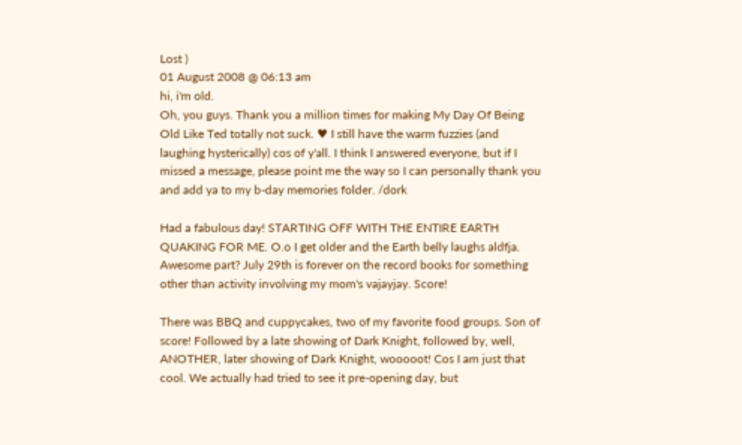Lost )
01 August 2008 @ 06:13 am
hi, i'm old.
Oh, you guys. Thank you a million times for making My Day Of Being Old Like Ted totally not suck. ♥ I still have the warm fuzzies (and laughing hysterically) cos of y'all. I think I answered everyone, but if I missed a message, please point me the way so I can personally thank you and add ya to my b-day memories folder. /dork

Had a fabulous day! STARTING OFF WITH THE ENTIRE EARTH QUAKING FOR ME. O.o I get older and the Earth belly laughs aldfja. Awesome part? July 29th is forever on the record books for something other than activity involving my mom's vajayjay. Score!

There was BBQ and cuppycakes, two of my favorite food groups. Son of score! Followed by a late showing of Dark Knight, followed by, well, ANOTHER, later showing of Dark Knight, wooooot! Cos I am just that cool. We actually had tried to see it pre-opening day, but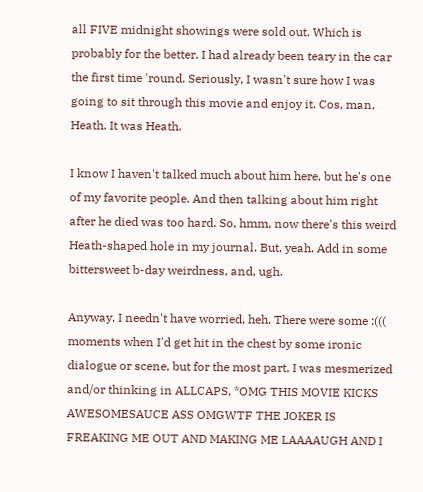all FIVE midnight showings were sold out. Which is probably for the better. I had already been teary in the car the first time 'round. Seriously, I wasn't sure how I was going to sit through this movie and enjoy it. Cos, man, Heath. It was Heath.

I know I haven't talked much about him here, but he's one of my favorite people. And then talking about him right after he died was too hard. So, hmm, now there's this weird Heath-shaped hole in my journal. But, yeah. Add in some bittersweet b-day weirdness, and, ugh.

Anyway, I needn't have worried, heh. There were some :((( moments when I'd get hit in the chest by some ironic dialogue or scene, but for the most part, I was mesmerized and/or thinking in ALLCAPS, *OMG THIS MOVIE KICKS AWESOMESAUCE ASS OMGWTF THE JOKER IS FREAKING ME OUT AND MAKING ME LAAAAUGH AND I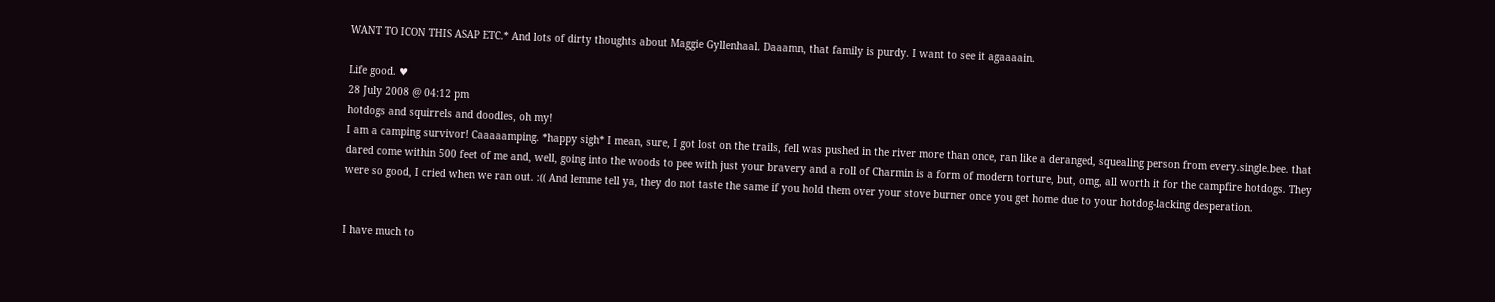WANT TO ICON THIS ASAP ETC.* And lots of dirty thoughts about Maggie Gyllenhaal. Daaamn, that family is purdy. I want to see it agaaaain.

Life good. ♥
28 July 2008 @ 04:12 pm
hotdogs and squirrels and doodles, oh my!
I am a camping survivor! Caaaaamping. *happy sigh* I mean, sure, I got lost on the trails, fell was pushed in the river more than once, ran like a deranged, squealing person from every.single.bee. that dared come within 500 feet of me and, well, going into the woods to pee with just your bravery and a roll of Charmin is a form of modern torture, but, omg, all worth it for the campfire hotdogs. They were so good, I cried when we ran out. :(( And lemme tell ya, they do not taste the same if you hold them over your stove burner once you get home due to your hotdog-lacking desperation.


I have much to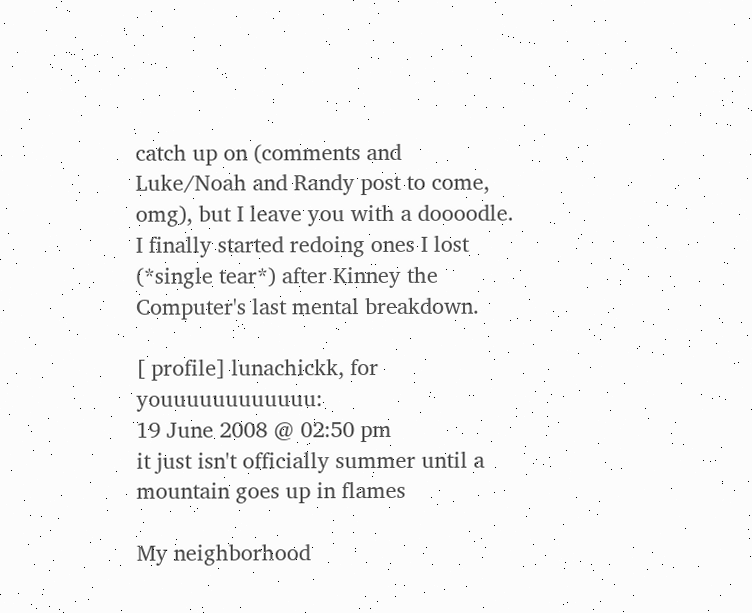catch up on (comments and Luke/Noah and Randy post to come, omg), but I leave you with a doooodle. I finally started redoing ones I lost (*single tear*) after Kinney the Computer's last mental breakdown.

[ profile] lunachickk, for youuuuuuuuuuuu:
19 June 2008 @ 02:50 pm
it just isn't officially summer until a mountain goes up in flames

My neighborhood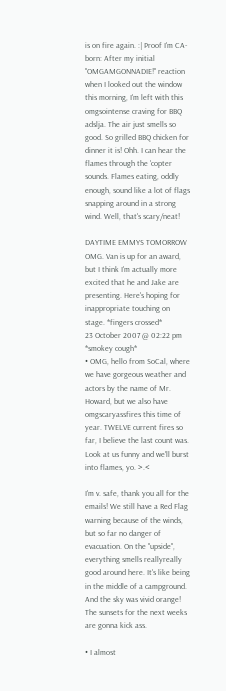is on fire again. :| Proof I'm CA-born: After my initial "OMGAMGONNADIE!" reaction when I looked out the window this morning, I'm left with this omgsointense craving for BBQ adslja. The air just smells so good. So grilled BBQ chicken for dinner it is! Ohh. I can hear the flames through the 'copter sounds. Flames eating, oddly enough, sound like a lot of flags snapping around in a strong wind. Well, that's scary/neat!

DAYTIME EMMYS TOMORROW OMG. Van is up for an award, but I think I'm actually more excited that he and Jake are presenting. Here's hoping for inappropriate touching on stage. *fingers crossed*
23 October 2007 @ 02:22 pm
*smokey cough*
• OMG, hello from SoCal, where we have gorgeous weather and actors by the name of Mr. Howard, but we also have omgscaryassfires this time of year. TWELVE current fires so far, I believe the last count was. Look at us funny and we'll burst into flames, yo. >.<

I'm v. safe, thank you all for the emails! We still have a Red Flag warning because of the winds, but so far no danger of evacuation. On the "upside", everything smells reallyreally good around here. It's like being in the middle of a campground. And the sky was vivid orange! The sunsets for the next weeks are gonna kick ass.

• I almost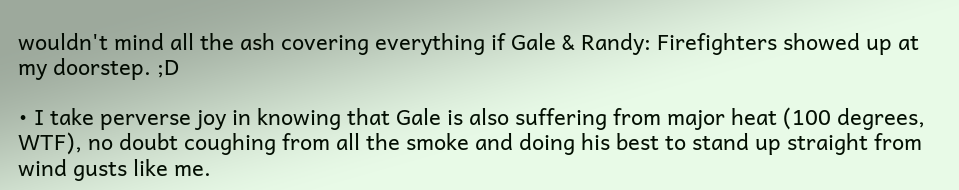wouldn't mind all the ash covering everything if Gale & Randy: Firefighters showed up at my doorstep. ;D

• I take perverse joy in knowing that Gale is also suffering from major heat (100 degrees, WTF), no doubt coughing from all the smoke and doing his best to stand up straight from wind gusts like me.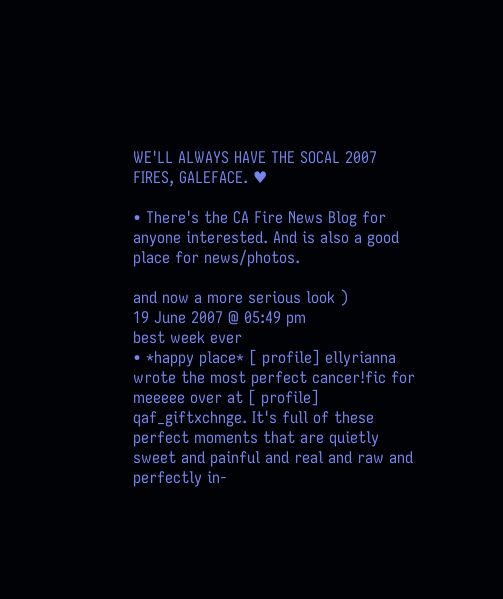WE'LL ALWAYS HAVE THE SOCAL 2007 FIRES, GALEFACE. ♥

• There's the CA Fire News Blog for anyone interested. And is also a good place for news/photos.

and now a more serious look )
19 June 2007 @ 05:49 pm
best week ever
• *happy place* [ profile] ellyrianna wrote the most perfect cancer!fic for meeeee over at [ profile] qaf_giftxchnge. It's full of these perfect moments that are quietly sweet and painful and real and raw and perfectly in-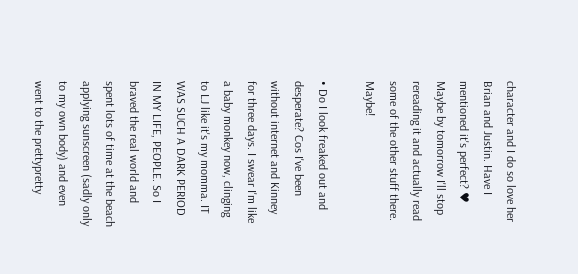character and I do so love her Brian and Justin. Have I mentioned it's perfect? ♥ Maybe by tomorrow I'll stop rereading it and actually read some of the other stuff there. Maybe!

• Do I look freaked out and desperate? Cos I've been without internet and Kinney for three days. I swear I'm like a baby monkey now, clinging to LJ like it's my momma. IT WAS SUCH A DARK PERIOD IN MY LIFE, PEOPLE. So I braved the real world and spent lots of time at the beach applying sunscreen (sadly only to my own body) and even went to the prettypretty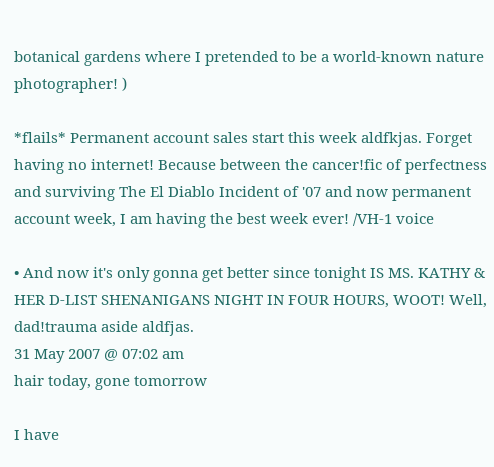botanical gardens where I pretended to be a world-known nature photographer! )

*flails* Permanent account sales start this week aldfkjas. Forget having no internet! Because between the cancer!fic of perfectness and surviving The El Diablo Incident of '07 and now permanent account week, I am having the best week ever! /VH-1 voice

• And now it's only gonna get better since tonight IS MS. KATHY & HER D-LIST SHENANIGANS NIGHT IN FOUR HOURS, WOOT! Well, dad!trauma aside aldfjas.
31 May 2007 @ 07:02 am
hair today, gone tomorrow

I have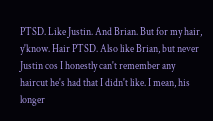PTSD. Like Justin. And Brian. But for my hair, y'know. Hair PTSD. Also like Brian, but never Justin cos I honestly can't remember any haircut he's had that I didn't like. I mean, his longer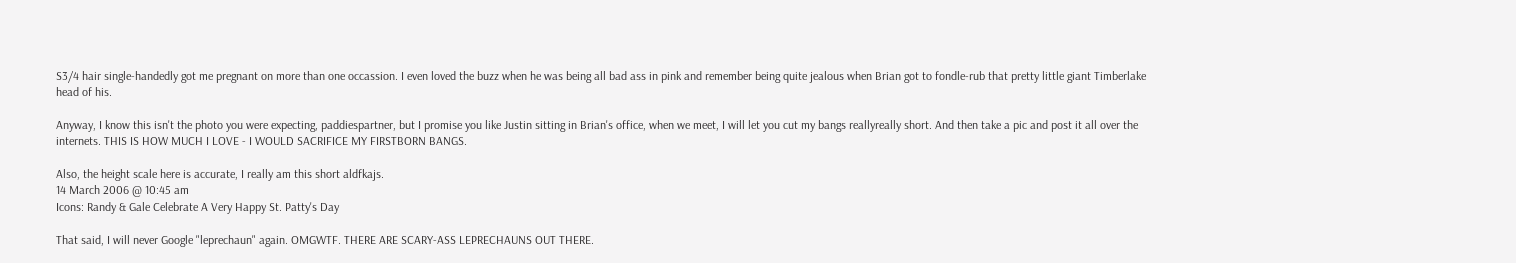S3/4 hair single-handedly got me pregnant on more than one occassion. I even loved the buzz when he was being all bad ass in pink and remember being quite jealous when Brian got to fondle-rub that pretty little giant Timberlake head of his.

Anyway, I know this isn't the photo you were expecting, paddiespartner, but I promise you like Justin sitting in Brian's office, when we meet, I will let you cut my bangs reallyreally short. And then take a pic and post it all over the internets. THIS IS HOW MUCH I LOVE - I WOULD SACRIFICE MY FIRSTBORN BANGS.

Also, the height scale here is accurate, I really am this short aldfkajs.
14 March 2006 @ 10:45 am
Icons: Randy & Gale Celebrate A Very Happy St. Patty's Day

That said, I will never Google "leprechaun" again. OMGWTF. THERE ARE SCARY-ASS LEPRECHAUNS OUT THERE.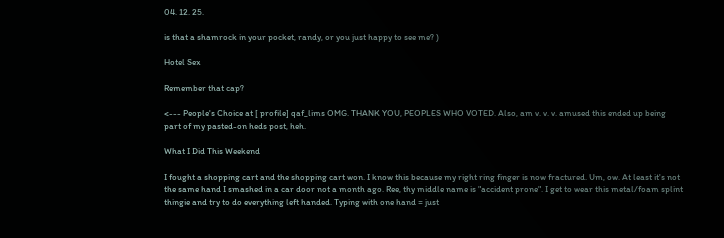04. 12. 25.

is that a shamrock in your pocket, randy, or you just happy to see me? )

Hotel Sex

Remember that cap?

<--- People's Choice at [ profile] qaf_lims OMG. THANK YOU, PEOPLES WHO VOTED. Also, am v. v. v. amused this ended up being part of my pasted-on heds post, heh.

What I Did This Weekend

I fought a shopping cart and the shopping cart won. I know this because my right ring finger is now fractured. Um, ow. At least it's not the same hand I smashed in a car door not a month ago. Ree, thy middle name is "accident prone". I get to wear this metal/foam splint thingie and try to do everything left handed. Typing with one hand = just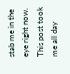stab me in the eye right now. This post took me all day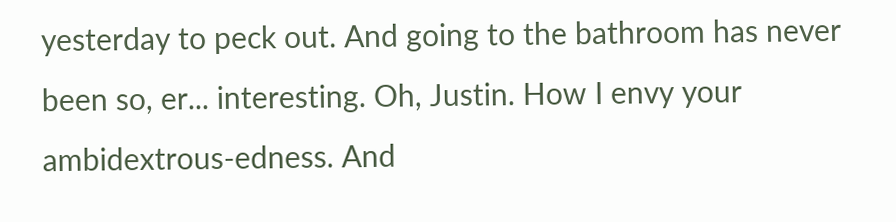yesterday to peck out. And going to the bathroom has never been so, er... interesting. Oh, Justin. How I envy your ambidextrous-edness. And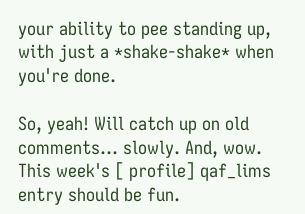your ability to pee standing up, with just a *shake-shake* when you're done.

So, yeah! Will catch up on old comments... slowly. And, wow. This week's [ profile] qaf_lims entry should be fun.